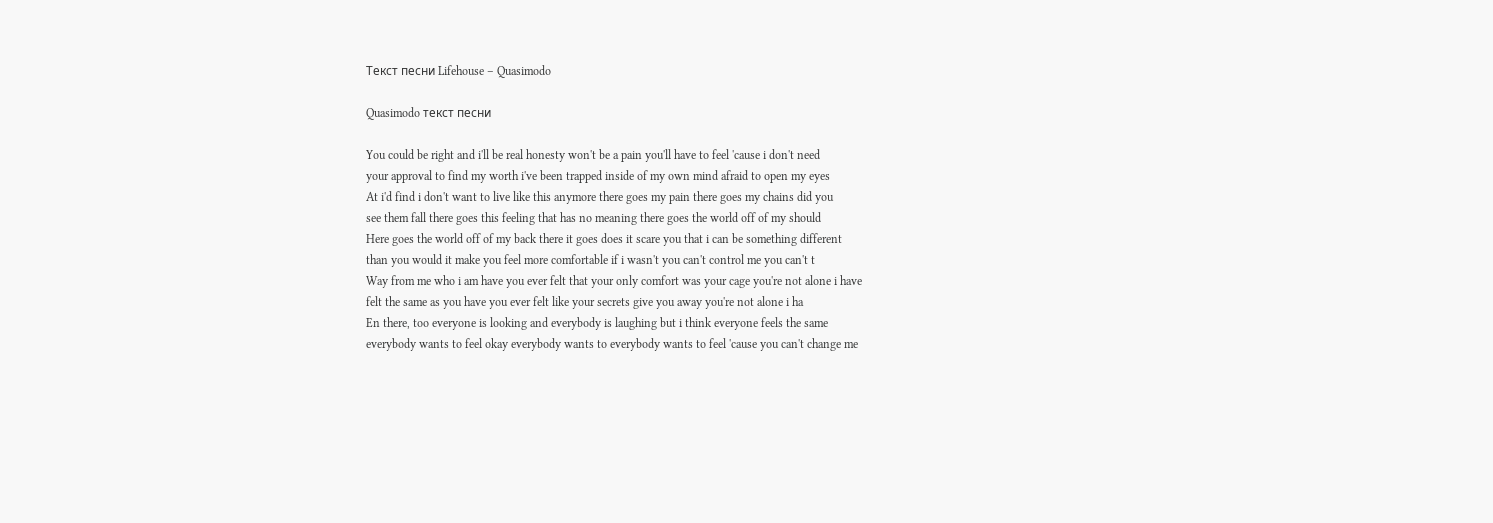Текст песни Lifehouse – Quasimodo

Quasimodo текст песни

You could be right and i'll be real honesty won't be a pain you'll have to feel 'cause i don't need
your approval to find my worth i've been trapped inside of my own mind afraid to open my eyes
At i'd find i don't want to live like this anymore there goes my pain there goes my chains did you
see them fall there goes this feeling that has no meaning there goes the world off of my should
Here goes the world off of my back there it goes does it scare you that i can be something different
than you would it make you feel more comfortable if i wasn't you can't control me you can't t
Way from me who i am have you ever felt that your only comfort was your cage you're not alone i have
felt the same as you have you ever felt like your secrets give you away you're not alone i ha
En there, too everyone is looking and everybody is laughing but i think everyone feels the same
everybody wants to feel okay everybody wants to everybody wants to feel 'cause you can't change me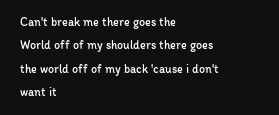Can't break me there goes the
World off of my shoulders there goes the world off of my back 'cause i don't want it